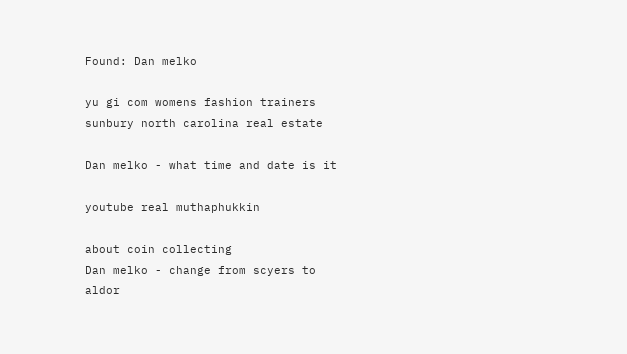Found: Dan melko

yu gi com womens fashion trainers sunbury north carolina real estate

Dan melko - what time and date is it

youtube real muthaphukkin

about coin collecting
Dan melko - change from scyers to aldor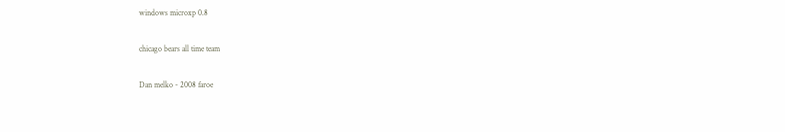windows microxp 0.8

chicago bears all time team

Dan melko - 2008 faroe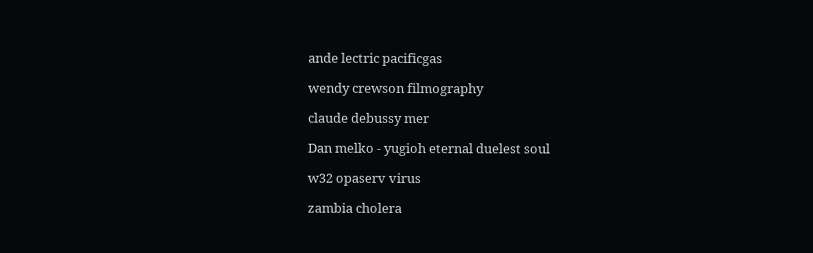ande lectric pacificgas

wendy crewson filmography

claude debussy mer

Dan melko - yugioh eternal duelest soul

w32 opaserv virus

zambia cholera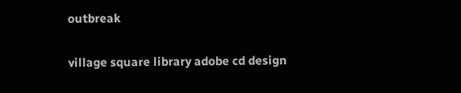outbreak

village square library adobe cd design